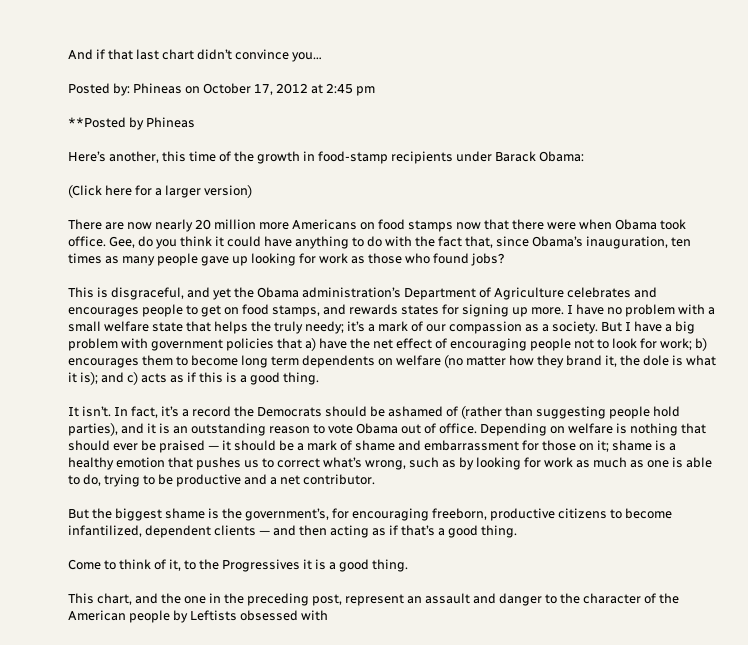And if that last chart didn’t convince you…

Posted by: Phineas on October 17, 2012 at 2:45 pm

**Posted by Phineas

Here’s another, this time of the growth in food-stamp recipients under Barack Obama:

(Click here for a larger version)

There are now nearly 20 million more Americans on food stamps now that there were when Obama took office. Gee, do you think it could have anything to do with the fact that, since Obama’s inauguration, ten times as many people gave up looking for work as those who found jobs?

This is disgraceful, and yet the Obama administration’s Department of Agriculture celebrates and encourages people to get on food stamps, and rewards states for signing up more. I have no problem with a small welfare state that helps the truly needy; it’s a mark of our compassion as a society. But I have a big problem with government policies that a) have the net effect of encouraging people not to look for work; b) encourages them to become long term dependents on welfare (no matter how they brand it, the dole is what it is); and c) acts as if this is a good thing.

It isn’t. In fact, it’s a record the Democrats should be ashamed of (rather than suggesting people hold parties), and it is an outstanding reason to vote Obama out of office. Depending on welfare is nothing that should ever be praised — it should be a mark of shame and embarrassment for those on it; shame is a healthy emotion that pushes us to correct what’s wrong, such as by looking for work as much as one is able to do, trying to be productive and a net contributor.

But the biggest shame is the government’s, for encouraging freeborn, productive citizens to become infantilized, dependent clients — and then acting as if that’s a good thing.

Come to think of it, to the Progressives it is a good thing.

This chart, and the one in the preceding post, represent an assault and danger to the character of the American people by Leftists obsessed with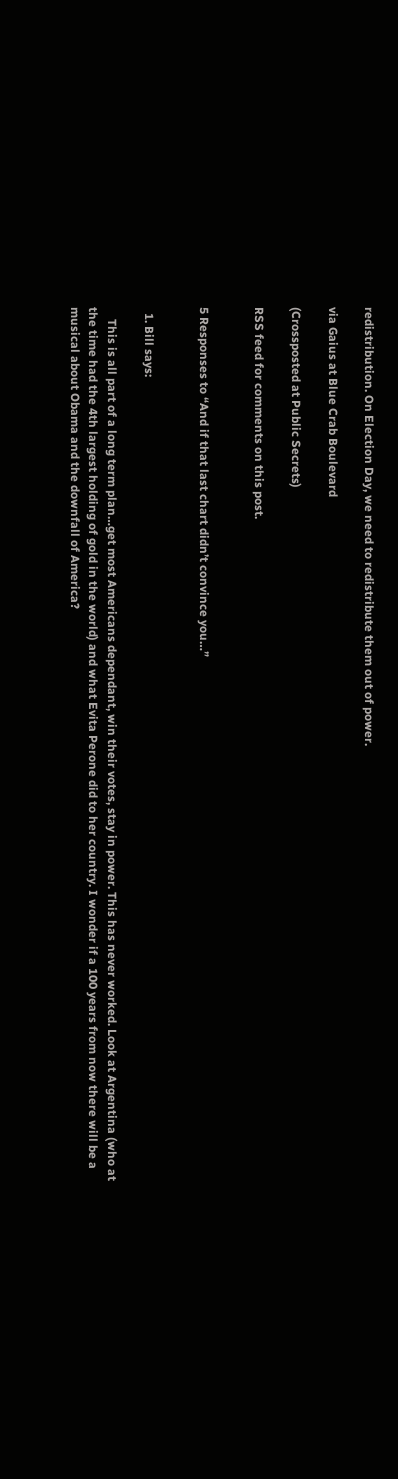redistribution. On Election Day, we need to redistribute them out of power.

via Gaius at Blue Crab Boulevard

(Crossposted at Public Secrets)

RSS feed for comments on this post.


5 Responses to “And if that last chart didn’t convince you…”


  1. Bill says:

    This is all part of a long term plan…get most Americans dependant, win their votes, stay in power. This has never worked. Look at Argentina (who at the time had the 4th largest holding of gold in the world) and what Evita Perone did to her country. I wonder if a 100 years from now there will be a musical about Obama and the downfall of America?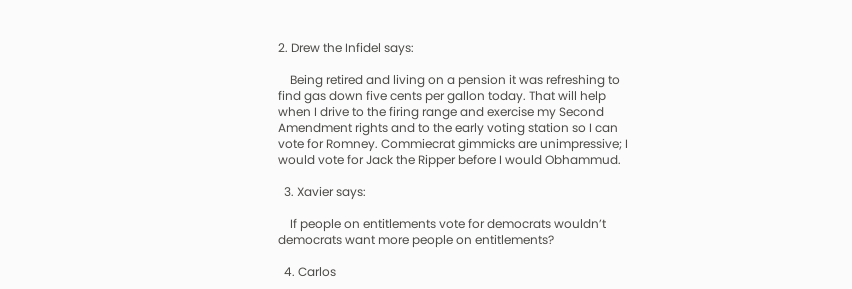2. Drew the Infidel says:

    Being retired and living on a pension it was refreshing to find gas down five cents per gallon today. That will help when I drive to the firing range and exercise my Second Amendment rights and to the early voting station so I can vote for Romney. Commiecrat gimmicks are unimpressive; I would vote for Jack the Ripper before I would Obhammud.

  3. Xavier says:

    If people on entitlements vote for democrats wouldn’t democrats want more people on entitlements?

  4. Carlos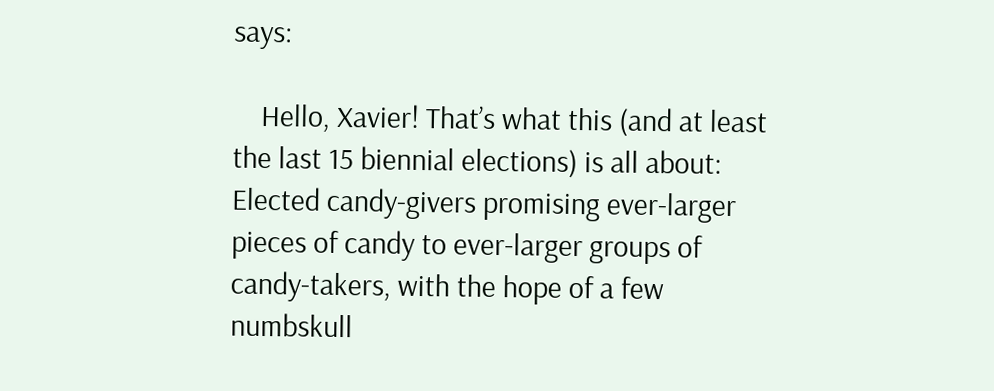says:

    Hello, Xavier! That’s what this (and at least the last 15 biennial elections) is all about: Elected candy-givers promising ever-larger pieces of candy to ever-larger groups of candy-takers, with the hope of a few numbskull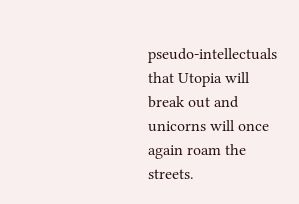pseudo-intellectuals that Utopia will break out and unicorns will once again roam the streets.